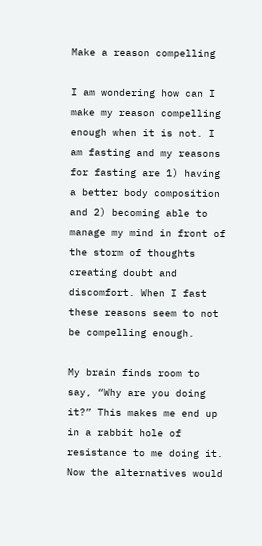Make a reason compelling

I am wondering how can I make my reason compelling enough when it is not. I am fasting and my reasons for fasting are 1) having a better body composition and 2) becoming able to manage my mind in front of the storm of thoughts creating doubt and discomfort. When I fast these reasons seem to not be compelling enough.

My brain finds room to say, “Why are you doing it?” This makes me end up in a rabbit hole of resistance to me doing it. Now the alternatives would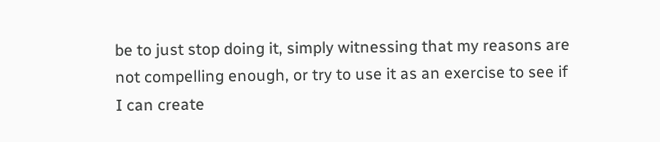be to just stop doing it, simply witnessing that my reasons are not compelling enough, or try to use it as an exercise to see if I can create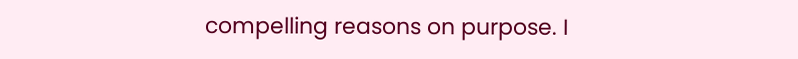compelling reasons on purpose. I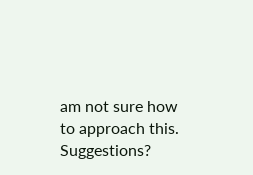am not sure how to approach this. Suggestions?